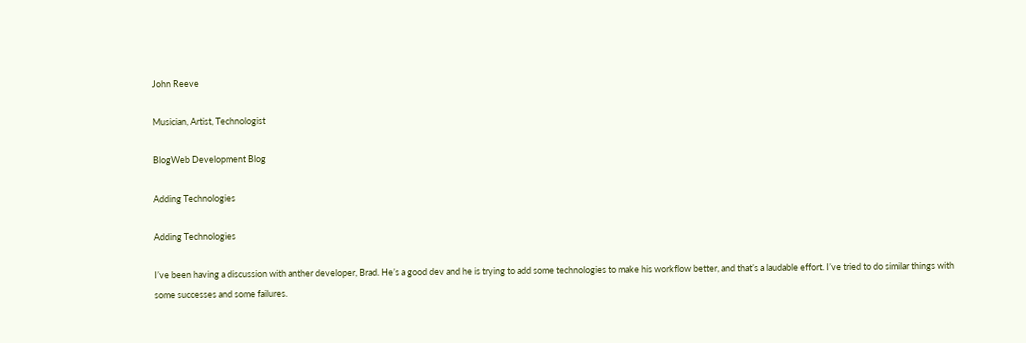John Reeve

Musician, Artist, Technologist

BlogWeb Development Blog

Adding Technologies

Adding Technologies

I’ve been having a discussion with anther developer, Brad. He’s a good dev and he is trying to add some technologies to make his workflow better, and that’s a laudable effort. I’ve tried to do similar things with some successes and some failures.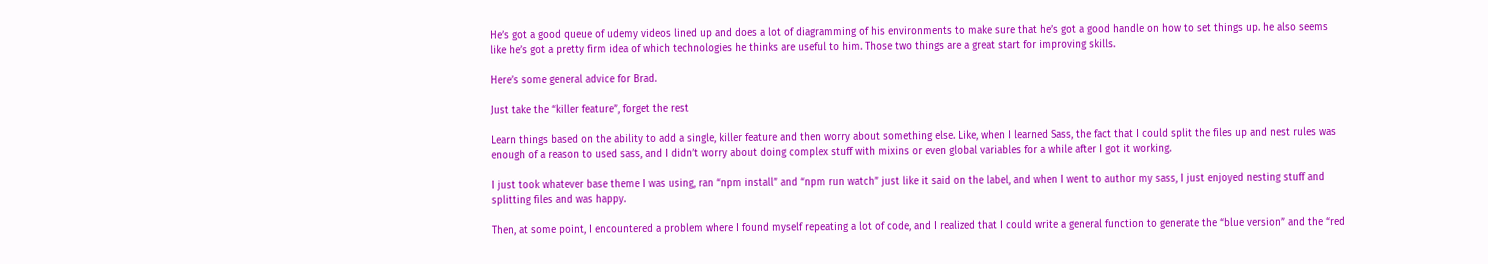He’s got a good queue of udemy videos lined up and does a lot of diagramming of his environments to make sure that he’s got a good handle on how to set things up. he also seems like he’s got a pretty firm idea of which technologies he thinks are useful to him. Those two things are a great start for improving skills.

Here’s some general advice for Brad.

Just take the “killer feature”, forget the rest

Learn things based on the ability to add a single, killer feature and then worry about something else. Like, when I learned Sass, the fact that I could split the files up and nest rules was enough of a reason to used sass, and I didn’t worry about doing complex stuff with mixins or even global variables for a while after I got it working.

I just took whatever base theme I was using, ran “npm install” and “npm run watch” just like it said on the label, and when I went to author my sass, I just enjoyed nesting stuff and splitting files and was happy.

Then, at some point, I encountered a problem where I found myself repeating a lot of code, and I realized that I could write a general function to generate the “blue version” and the “red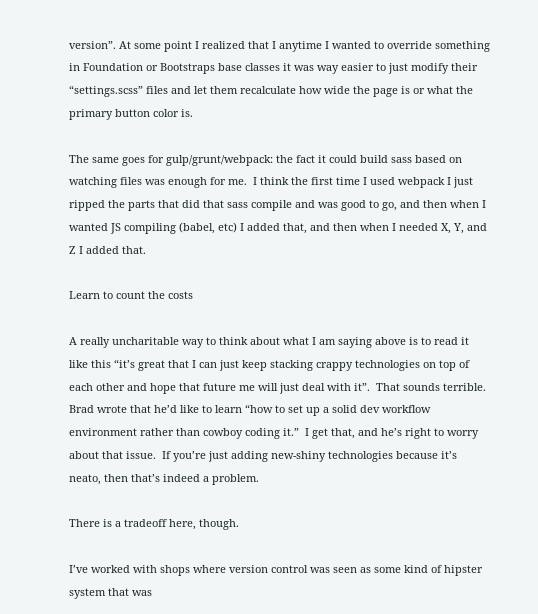version”. At some point I realized that I anytime I wanted to override something in Foundation or Bootstraps base classes it was way easier to just modify their “settings.scss” files and let them recalculate how wide the page is or what the primary button color is.

The same goes for gulp/grunt/webpack: the fact it could build sass based on watching files was enough for me.  I think the first time I used webpack I just ripped the parts that did that sass compile and was good to go, and then when I wanted JS compiling (babel, etc) I added that, and then when I needed X, Y, and Z I added that.

Learn to count the costs

A really uncharitable way to think about what I am saying above is to read it like this “it’s great that I can just keep stacking crappy technologies on top of each other and hope that future me will just deal with it”.  That sounds terrible.  Brad wrote that he’d like to learn “how to set up a solid dev workflow environment rather than cowboy coding it.”  I get that, and he’s right to worry about that issue.  If you’re just adding new-shiny technologies because it’s neato, then that’s indeed a problem.

There is a tradeoff here, though.

I’ve worked with shops where version control was seen as some kind of hipster system that was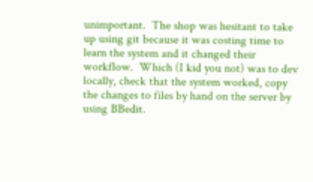unimportant.  The shop was hesitant to take up using git because it was costing time to learn the system and it changed their workflow.  Which (I kid you not) was to dev locally, check that the system worked, copy the changes to files by hand on the server by using BBedit.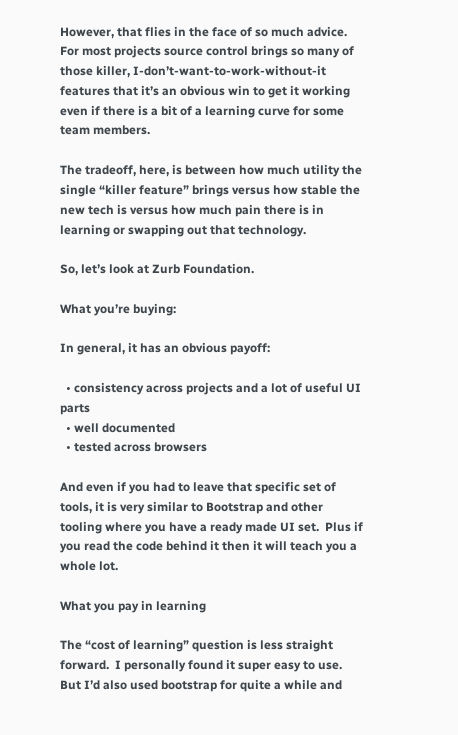However, that flies in the face of so much advice.  For most projects source control brings so many of those killer, I-don’t-want-to-work-without-it features that it’s an obvious win to get it working even if there is a bit of a learning curve for some team members.

The tradeoff, here, is between how much utility the single “killer feature” brings versus how stable the new tech is versus how much pain there is in learning or swapping out that technology.

So, let’s look at Zurb Foundation.

What you’re buying:

In general, it has an obvious payoff:

  • consistency across projects and a lot of useful UI parts
  • well documented
  • tested across browsers

And even if you had to leave that specific set of tools, it is very similar to Bootstrap and other tooling where you have a ready made UI set.  Plus if you read the code behind it then it will teach you a whole lot.

What you pay in learning

The “cost of learning” question is less straight forward.  I personally found it super easy to use.  But I’d also used bootstrap for quite a while and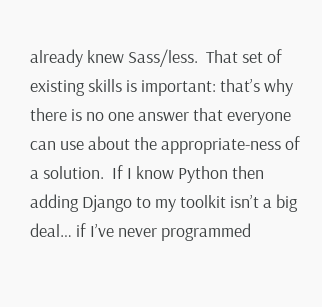already knew Sass/less.  That set of existing skills is important: that’s why there is no one answer that everyone can use about the appropriate-ness of a solution.  If I know Python then adding Django to my toolkit isn’t a big deal… if I’ve never programmed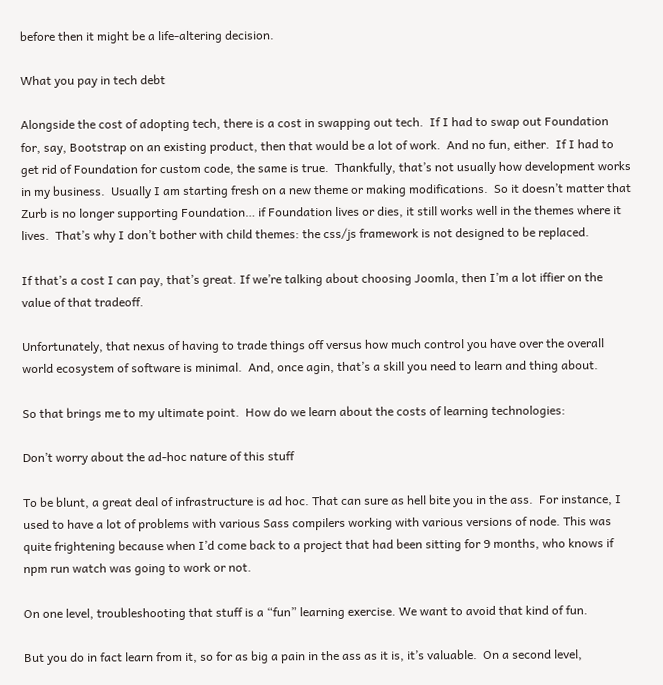before then it might be a life-altering decision.

What you pay in tech debt

Alongside the cost of adopting tech, there is a cost in swapping out tech.  If I had to swap out Foundation for, say, Bootstrap on an existing product, then that would be a lot of work.  And no fun, either.  If I had to get rid of Foundation for custom code, the same is true.  Thankfully, that’s not usually how development works in my business.  Usually I am starting fresh on a new theme or making modifications.  So it doesn’t matter that Zurb is no longer supporting Foundation… if Foundation lives or dies, it still works well in the themes where it lives.  That’s why I don’t bother with child themes: the css/js framework is not designed to be replaced.

If that’s a cost I can pay, that’s great. If we’re talking about choosing Joomla, then I’m a lot iffier on the value of that tradeoff.

Unfortunately, that nexus of having to trade things off versus how much control you have over the overall world ecosystem of software is minimal.  And, once agin, that’s a skill you need to learn and thing about.

So that brings me to my ultimate point.  How do we learn about the costs of learning technologies:

Don’t worry about the ad-hoc nature of this stuff

To be blunt, a great deal of infrastructure is ad hoc. That can sure as hell bite you in the ass.  For instance, I used to have a lot of problems with various Sass compilers working with various versions of node. This was quite frightening because when I’d come back to a project that had been sitting for 9 months, who knows if npm run watch was going to work or not.

On one level, troubleshooting that stuff is a “fun” learning exercise. We want to avoid that kind of fun.

But you do in fact learn from it, so for as big a pain in the ass as it is, it’s valuable.  On a second level,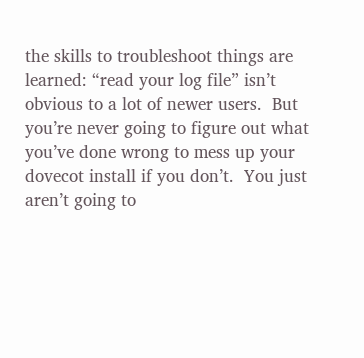the skills to troubleshoot things are learned: “read your log file” isn’t obvious to a lot of newer users.  But you’re never going to figure out what you’ve done wrong to mess up your dovecot install if you don’t.  You just aren’t going to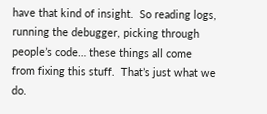have that kind of insight.  So reading logs, running the debugger, picking through people’s code… these things all come from fixing this stuff.  That’s just what we do.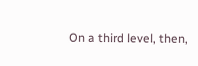On a third level, then,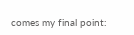comes my final point: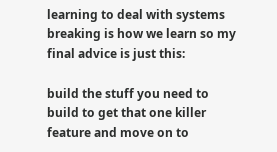learning to deal with systems breaking is how we learn so my final advice is just this:

build the stuff you need to build to get that one killer feature and move on to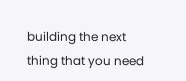building the next thing that you need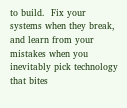to build.  Fix your systems when they break, and learn from your mistakes when you inevitably pick technology that bites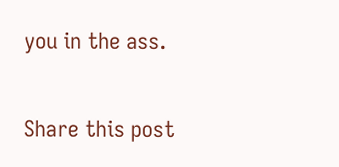you in the ass.

Share this post